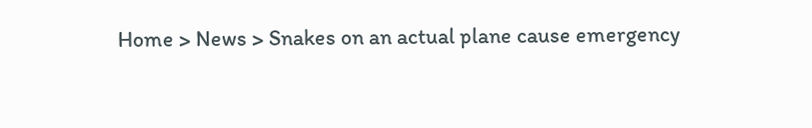Home > News > Snakes on an actual plane cause emergency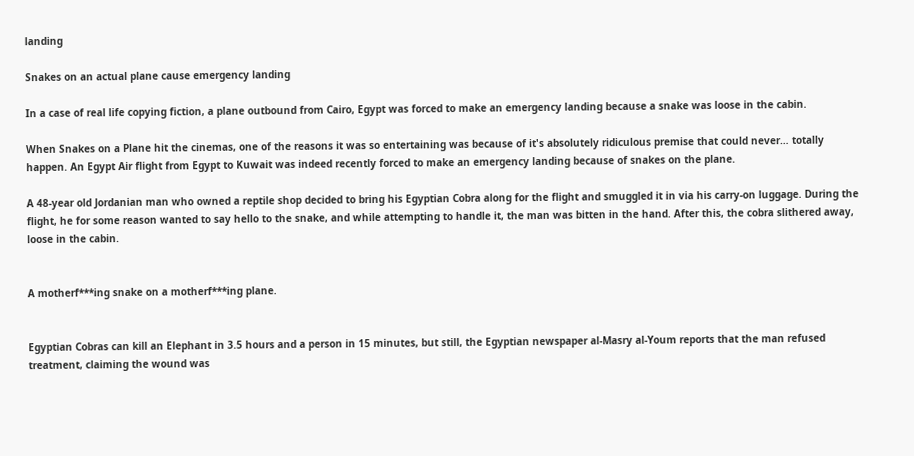landing

Snakes on an actual plane cause emergency landing

In a case of real life copying fiction, a plane outbound from Cairo, Egypt was forced to make an emergency landing because a snake was loose in the cabin.

When Snakes on a Plane hit the cinemas, one of the reasons it was so entertaining was because of it's absolutely ridiculous premise that could never… totally happen. An Egypt Air flight from Egypt to Kuwait was indeed recently forced to make an emergency landing because of snakes on the plane.

A 48-year old Jordanian man who owned a reptile shop decided to bring his Egyptian Cobra along for the flight and smuggled it in via his carry-on luggage. During the flight, he for some reason wanted to say hello to the snake, and while attempting to handle it, the man was bitten in the hand. After this, the cobra slithered away, loose in the cabin.


A motherf***ing snake on a motherf***ing plane.


Egyptian Cobras can kill an Elephant in 3.5 hours and a person in 15 minutes, but still, the Egyptian newspaper al-Masry al-Youm reports that the man refused treatment, claiming the wound was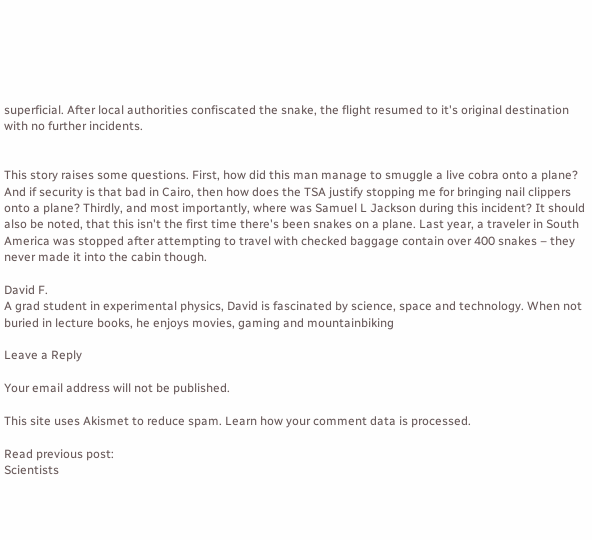superficial. After local authorities confiscated the snake, the flight resumed to it's original destination with no further incidents.


This story raises some questions. First, how did this man manage to smuggle a live cobra onto a plane? And if security is that bad in Cairo, then how does the TSA justify stopping me for bringing nail clippers onto a plane? Thirdly, and most importantly, where was Samuel L Jackson during this incident? It should also be noted, that this isn't the first time there's been snakes on a plane. Last year, a traveler in South America was stopped after attempting to travel with checked baggage contain over 400 snakes – they never made it into the cabin though.

David F.
A grad student in experimental physics, David is fascinated by science, space and technology. When not buried in lecture books, he enjoys movies, gaming and mountainbiking

Leave a Reply

Your email address will not be published.

This site uses Akismet to reduce spam. Learn how your comment data is processed.

Read previous post:
Scientists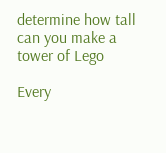determine how tall can you make a tower of Lego

Every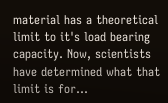material has a theoretical limit to it's load bearing capacity. Now, scientists have determined what that limit is for...